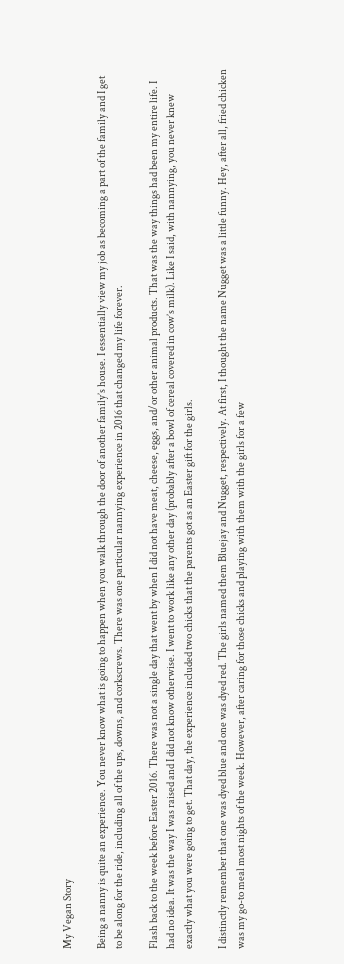My Vegan Story

Being a nanny is quite an experience. You never know what is going to happen when you walk through the door of another family’s house. I essentially view my job as becoming a part of the family and I get to be along for the ride, including all of the ups, downs, and corkscrews. There was one particular nannying experience in 2016 that changed my life forever.

Flash back to the week before Easter 2016. There was not a single day that went by when I did not have meat, cheese, eggs, and/or other animal products. That was the way things had been my entire life. I had no idea. It was the way I was raised and I did not know otherwise. I went to work like any other day (probably after a bowl of cereal covered in cow’s milk). Like I said, with nannying, you never knew exactly what you were going to get. That day, the experience included two chicks that the parents got as an Easter gift for the girls.

I distinctly remember that one was dyed blue and one was dyed red. The girls named them Bluejay and Nugget, respectively. At first, I thought the name Nugget was a little funny. Hey, after all, fried chicken was my go-to meal most nights of the week. However, after caring for those chicks and playing with them with the girls for a few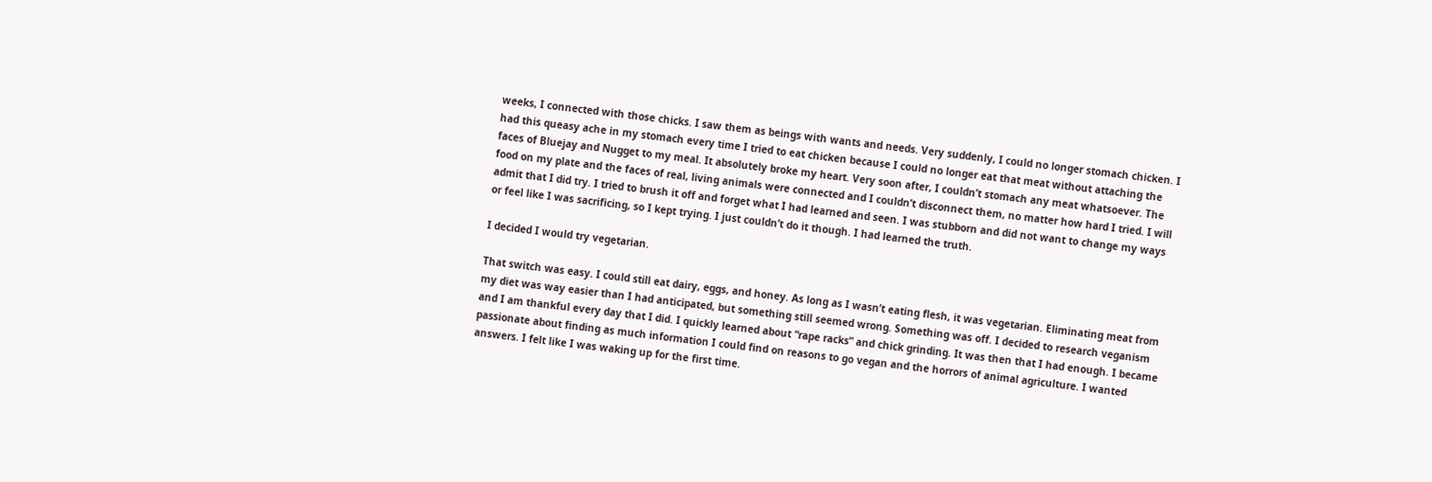weeks, I connected with those chicks. I saw them as beings with wants and needs. Very suddenly, I could no longer stomach chicken. I had this queasy ache in my stomach every time I tried to eat chicken because I could no longer eat that meat without attaching the faces of Bluejay and Nugget to my meal. It absolutely broke my heart. Very soon after, I couldn’t stomach any meat whatsoever. The food on my plate and the faces of real, living animals were connected and I couldn’t disconnect them, no matter how hard I tried. I will admit that I did try. I tried to brush it off and forget what I had learned and seen. I was stubborn and did not want to change my ways or feel like I was sacrificing, so I kept trying. I just couldn’t do it though. I had learned the truth.

I decided I would try vegetarian.

That switch was easy. I could still eat dairy, eggs, and honey. As long as I wasn’t eating flesh, it was vegetarian. Eliminating meat from my diet was way easier than I had anticipated, but something still seemed wrong. Something was off. I decided to research veganism and I am thankful every day that I did. I quickly learned about “rape racks” and chick grinding. It was then that I had enough. I became passionate about finding as much information I could find on reasons to go vegan and the horrors of animal agriculture. I wanted answers. I felt like I was waking up for the first time.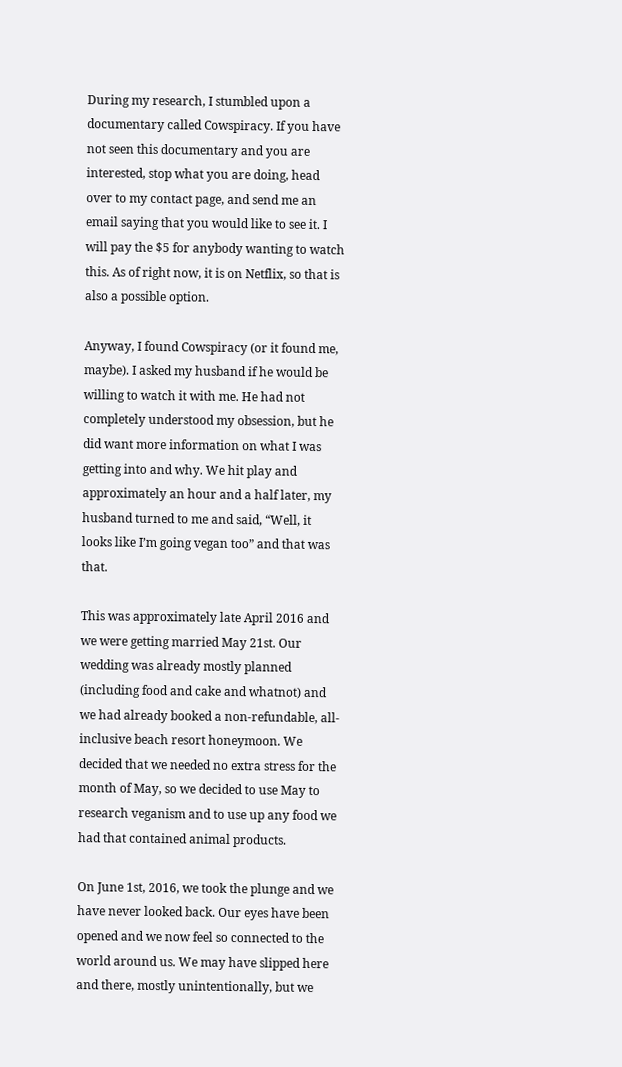During my research, I stumbled upon a documentary called Cowspiracy. If you have not seen this documentary and you are interested, stop what you are doing, head over to my contact page, and send me an email saying that you would like to see it. I will pay the $5 for anybody wanting to watch this. As of right now, it is on Netflix, so that is also a possible option.

Anyway, I found Cowspiracy (or it found me, maybe). I asked my husband if he would be willing to watch it with me. He had not completely understood my obsession, but he did want more information on what I was getting into and why. We hit play and approximately an hour and a half later, my husband turned to me and said, “Well, it looks like I’m going vegan too” and that was that.

This was approximately late April 2016 and we were getting married May 21st. Our wedding was already mostly planned (including food and cake and whatnot) and we had already booked a non-refundable, all-inclusive beach resort honeymoon. We decided that we needed no extra stress for the month of May, so we decided to use May to research veganism and to use up any food we had that contained animal products.

On June 1st, 2016, we took the plunge and we have never looked back. Our eyes have been opened and we now feel so connected to the world around us. We may have slipped here and there, mostly unintentionally, but we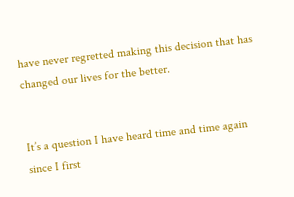have never regretted making this decision that has changed our lives for the better.


It’s a question I have heard time and time again since I first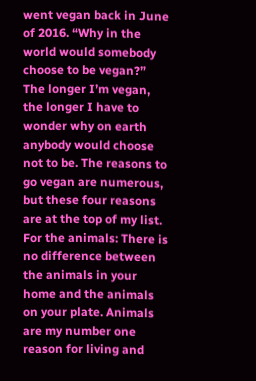went vegan back in June of 2016. “Why in the world would somebody choose to be vegan?” The longer I’m vegan, the longer I have to wonder why on earth anybody would choose not to be. The reasons to go vegan are numerous, but these four reasons are at the top of my list.
For the animals: There is no difference between the animals in your home and the animals on your plate. Animals are my number one reason for living and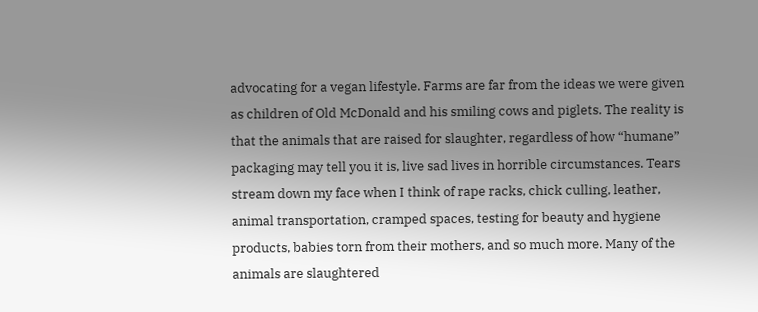advocating for a vegan lifestyle. Farms are far from the ideas we were given as children of Old McDonald and his smiling cows and piglets. The reality is that the animals that are raised for slaughter, regardless of how “humane” packaging may tell you it is, live sad lives in horrible circumstances. Tears stream down my face when I think of rape racks, chick culling, leather, animal transportation, cramped spaces, testing for beauty and hygiene products, babies torn from their mothers, and so much more. Many of the animals are slaughtered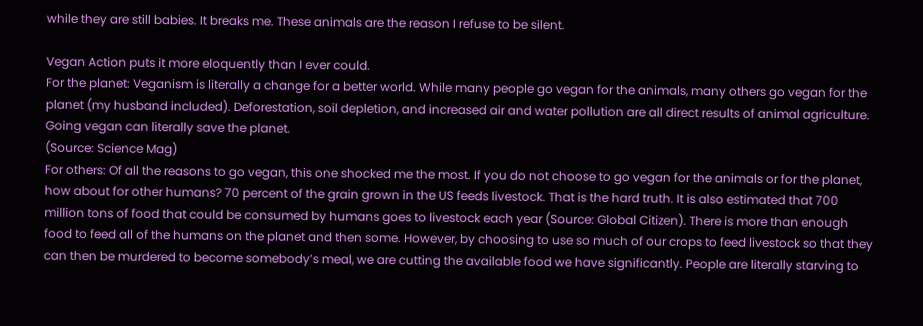while they are still babies. It breaks me. These animals are the reason I refuse to be silent.

Vegan Action puts it more eloquently than I ever could.
For the planet: Veganism is literally a change for a better world. While many people go vegan for the animals, many others go vegan for the planet (my husband included). Deforestation, soil depletion, and increased air and water pollution are all direct results of animal agriculture. Going vegan can literally save the planet.
(Source: Science Mag)
For others: Of all the reasons to go vegan, this one shocked me the most. If you do not choose to go vegan for the animals or for the planet, how about for other humans? 70 percent of the grain grown in the US feeds livestock. That is the hard truth. It is also estimated that 700 million tons of food that could be consumed by humans goes to livestock each year (Source: Global Citizen). There is more than enough food to feed all of the humans on the planet and then some. However, by choosing to use so much of our crops to feed livestock so that they can then be murdered to become somebody’s meal, we are cutting the available food we have significantly. People are literally starving to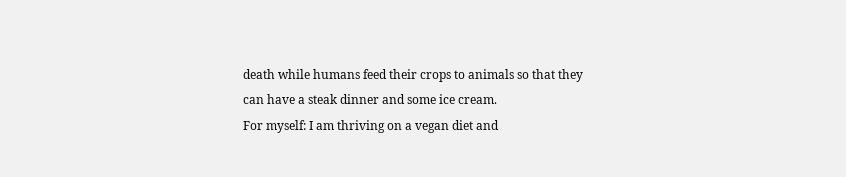death while humans feed their crops to animals so that they can have a steak dinner and some ice cream.
For myself: I am thriving on a vegan diet and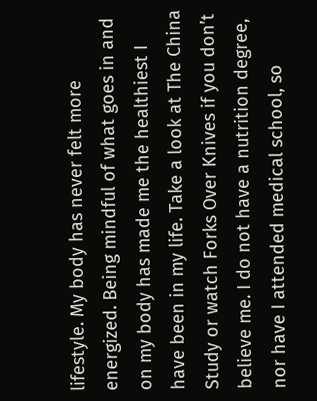lifestyle. My body has never felt more energized. Being mindful of what goes in and on my body has made me the healthiest I have been in my life. Take a look at The China Study or watch Forks Over Knives if you don’t believe me. I do not have a nutrition degree, nor have I attended medical school, so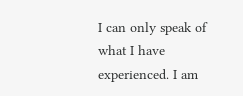I can only speak of what I have experienced. I am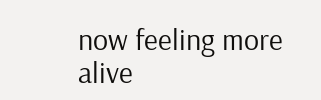now feeling more alive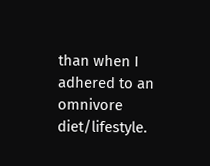than when I adhered to an omnivore diet/lifestyle.